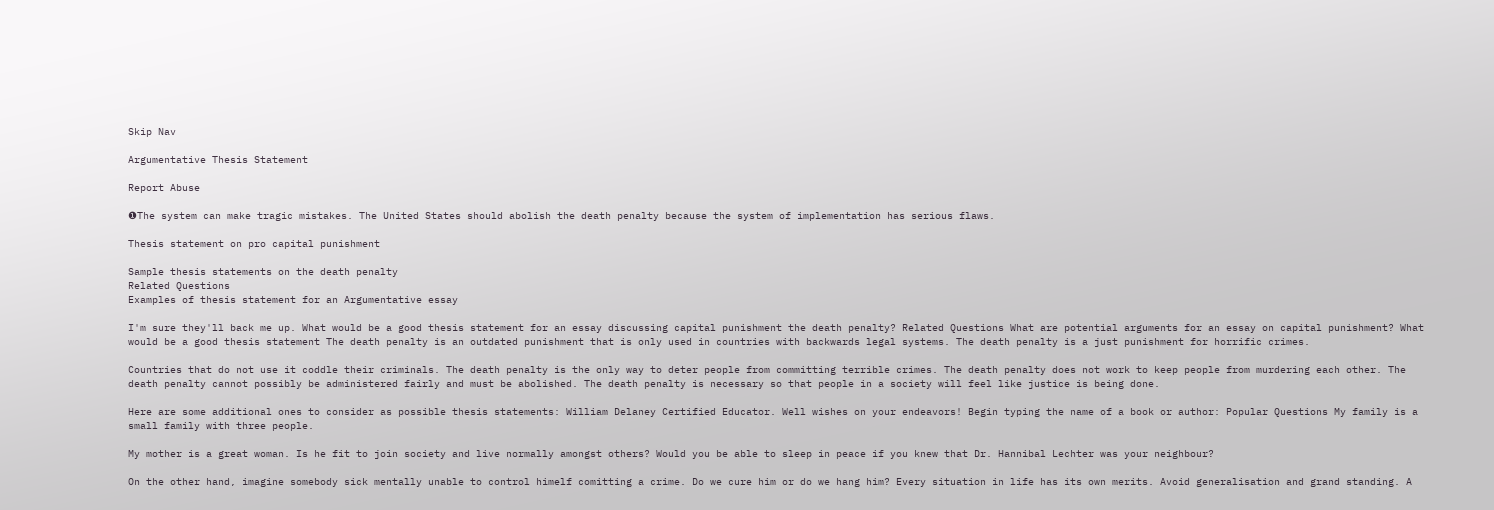Skip Nav

Argumentative Thesis Statement

Report Abuse

❶The system can make tragic mistakes. The United States should abolish the death penalty because the system of implementation has serious flaws.

Thesis statement on pro capital punishment

Sample thesis statements on the death penalty
Related Questions
Examples of thesis statement for an Argumentative essay

I'm sure they'll back me up. What would be a good thesis statement for an essay discussing capital punishment the death penalty? Related Questions What are potential arguments for an essay on capital punishment? What would be a good thesis statement The death penalty is an outdated punishment that is only used in countries with backwards legal systems. The death penalty is a just punishment for horrific crimes.

Countries that do not use it coddle their criminals. The death penalty is the only way to deter people from committing terrible crimes. The death penalty does not work to keep people from murdering each other. The death penalty cannot possibly be administered fairly and must be abolished. The death penalty is necessary so that people in a society will feel like justice is being done.

Here are some additional ones to consider as possible thesis statements: William Delaney Certified Educator. Well wishes on your endeavors! Begin typing the name of a book or author: Popular Questions My family is a small family with three people.

My mother is a great woman. Is he fit to join society and live normally amongst others? Would you be able to sleep in peace if you knew that Dr. Hannibal Lechter was your neighbour?

On the other hand, imagine somebody sick mentally unable to control himelf comitting a crime. Do we cure him or do we hang him? Every situation in life has its own merits. Avoid generalisation and grand standing. A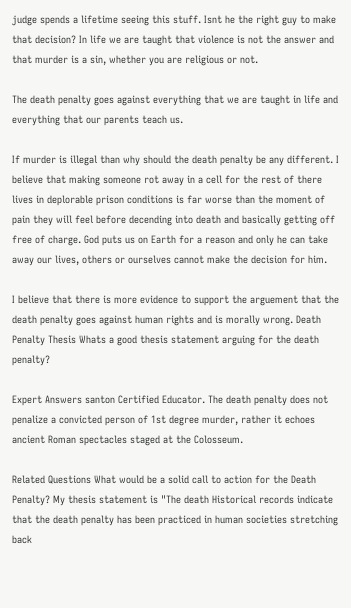judge spends a lifetime seeing this stuff. Isnt he the right guy to make that decision? In life we are taught that violence is not the answer and that murder is a sin, whether you are religious or not.

The death penalty goes against everything that we are taught in life and everything that our parents teach us.

If murder is illegal than why should the death penalty be any different. I believe that making someone rot away in a cell for the rest of there lives in deplorable prison conditions is far worse than the moment of pain they will feel before decending into death and basically getting off free of charge. God puts us on Earth for a reason and only he can take away our lives, others or ourselves cannot make the decision for him.

I believe that there is more evidence to support the arguement that the death penalty goes against human rights and is morally wrong. Death Penalty Thesis Whats a good thesis statement arguing for the death penalty?

Expert Answers santon Certified Educator. The death penalty does not penalize a convicted person of 1st degree murder, rather it echoes ancient Roman spectacles staged at the Colosseum.

Related Questions What would be a solid call to action for the Death Penalty? My thesis statement is "The death Historical records indicate that the death penalty has been practiced in human societies stretching back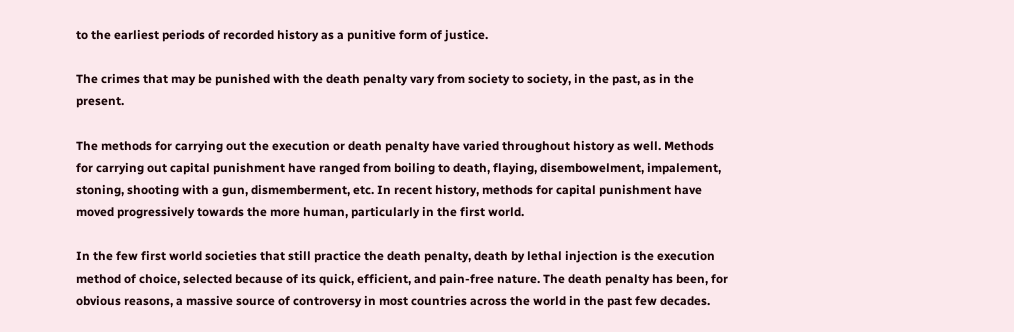to the earliest periods of recorded history as a punitive form of justice.

The crimes that may be punished with the death penalty vary from society to society, in the past, as in the present.

The methods for carrying out the execution or death penalty have varied throughout history as well. Methods for carrying out capital punishment have ranged from boiling to death, flaying, disembowelment, impalement, stoning, shooting with a gun, dismemberment, etc. In recent history, methods for capital punishment have moved progressively towards the more human, particularly in the first world.

In the few first world societies that still practice the death penalty, death by lethal injection is the execution method of choice, selected because of its quick, efficient, and pain-free nature. The death penalty has been, for obvious reasons, a massive source of controversy in most countries across the world in the past few decades.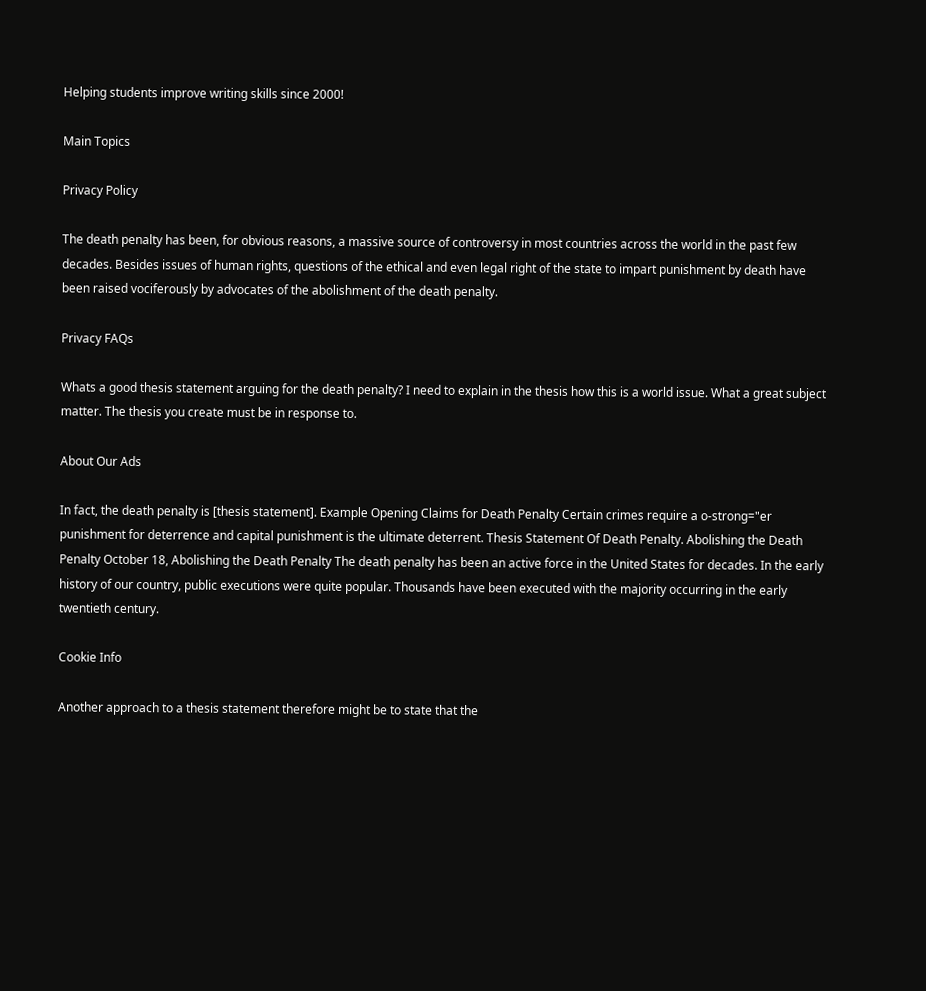Helping students improve writing skills since 2000!

Main Topics

Privacy Policy

The death penalty has been, for obvious reasons, a massive source of controversy in most countries across the world in the past few decades. Besides issues of human rights, questions of the ethical and even legal right of the state to impart punishment by death have been raised vociferously by advocates of the abolishment of the death penalty.

Privacy FAQs

Whats a good thesis statement arguing for the death penalty? I need to explain in the thesis how this is a world issue. What a great subject matter. The thesis you create must be in response to.

About Our Ads

In fact, the death penalty is [thesis statement]. Example Opening Claims for Death Penalty Certain crimes require a o-strong="er punishment for deterrence and capital punishment is the ultimate deterrent. Thesis Statement Of Death Penalty. Abolishing the Death Penalty October 18, Abolishing the Death Penalty The death penalty has been an active force in the United States for decades. In the early history of our country, public executions were quite popular. Thousands have been executed with the majority occurring in the early twentieth century.

Cookie Info

Another approach to a thesis statement therefore might be to state that the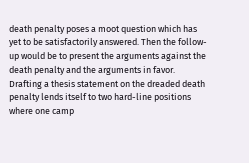death penalty poses a moot question which has yet to be satisfactorily answered. Then the follow-up would be to present the arguments against the death penalty and the arguments in favor. Drafting a thesis statement on the dreaded death penalty lends itself to two hard-line positions where one camp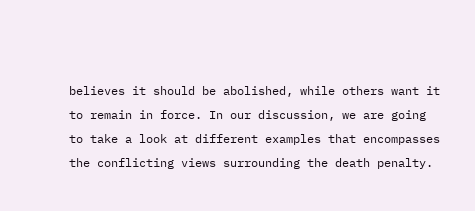believes it should be abolished, while others want it to remain in force. In our discussion, we are going to take a look at different examples that encompasses the conflicting views surrounding the death penalty.